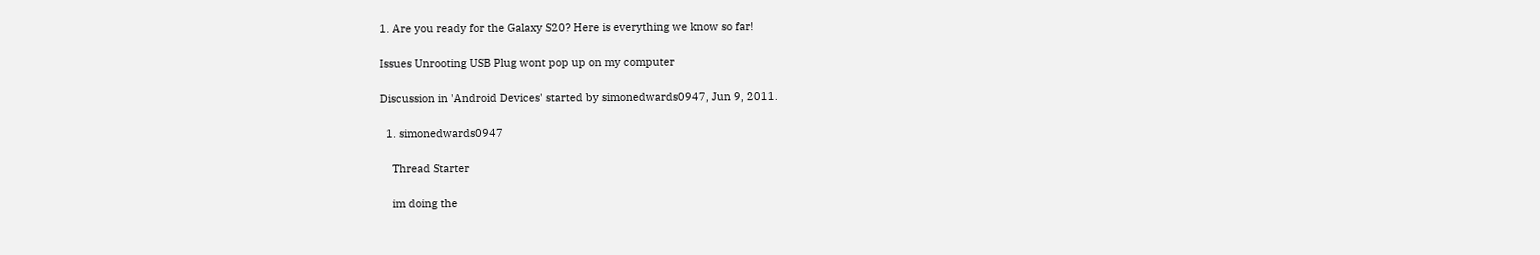1. Are you ready for the Galaxy S20? Here is everything we know so far!

Issues Unrooting USB Plug wont pop up on my computer

Discussion in 'Android Devices' started by simonedwards0947, Jun 9, 2011.

  1. simonedwards0947

    Thread Starter

    im doing the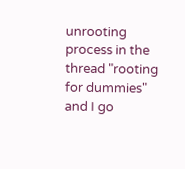unrooting process in the thread "rooting for dummies" and I go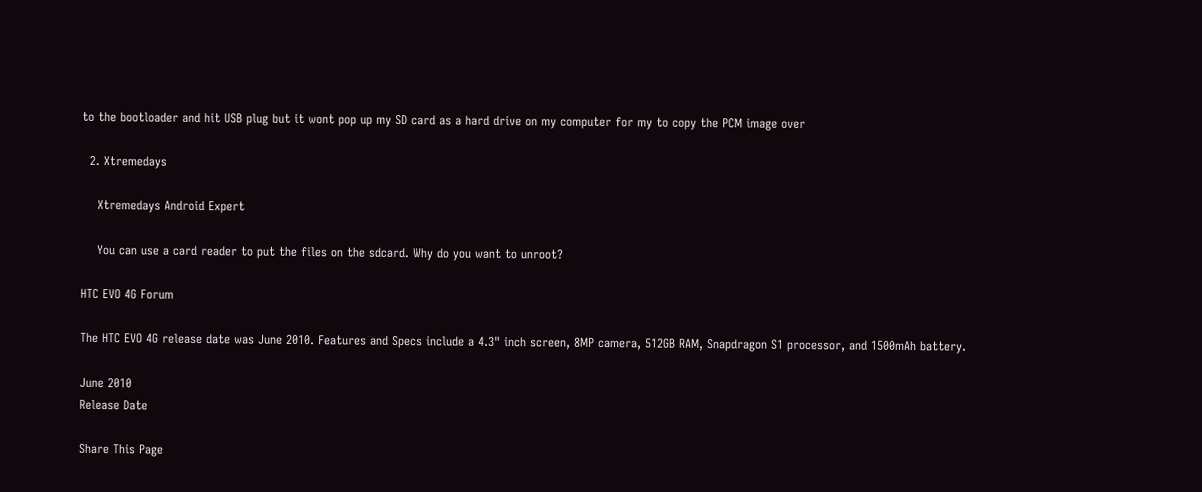to the bootloader and hit USB plug but it wont pop up my SD card as a hard drive on my computer for my to copy the PCM image over

  2. Xtremedays

    Xtremedays Android Expert

    You can use a card reader to put the files on the sdcard. Why do you want to unroot?

HTC EVO 4G Forum

The HTC EVO 4G release date was June 2010. Features and Specs include a 4.3" inch screen, 8MP camera, 512GB RAM, Snapdragon S1 processor, and 1500mAh battery.

June 2010
Release Date

Share This Page